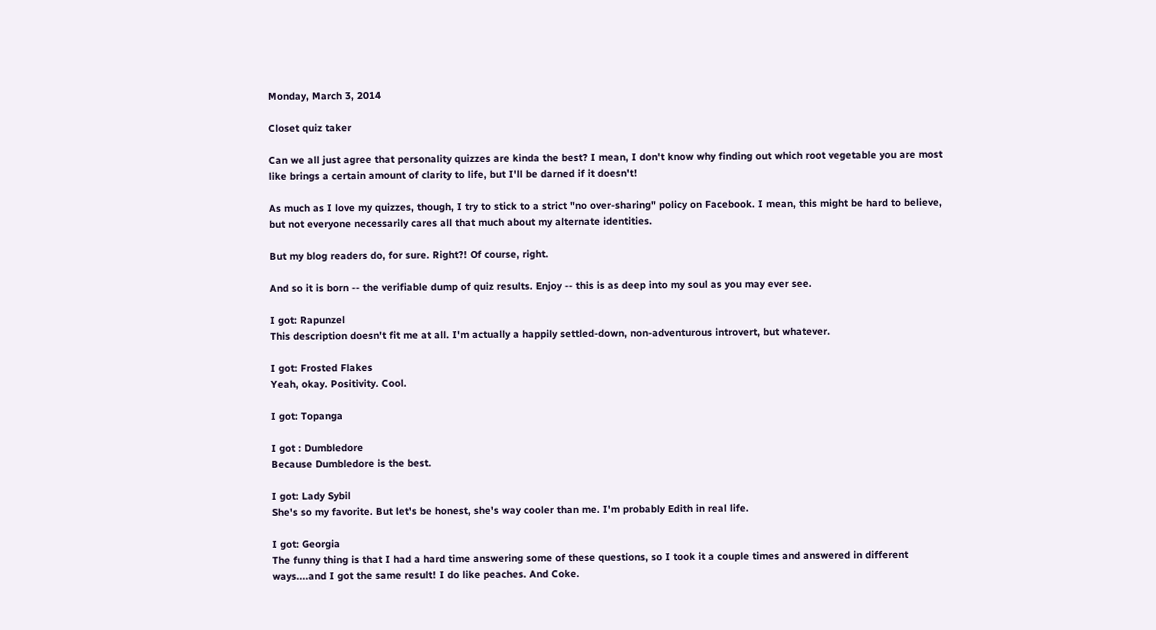Monday, March 3, 2014

Closet quiz taker

Can we all just agree that personality quizzes are kinda the best? I mean, I don't know why finding out which root vegetable you are most like brings a certain amount of clarity to life, but I'll be darned if it doesn't!

As much as I love my quizzes, though, I try to stick to a strict "no over-sharing" policy on Facebook. I mean, this might be hard to believe, but not everyone necessarily cares all that much about my alternate identities.

But my blog readers do, for sure. Right?! Of course, right.

And so it is born -- the verifiable dump of quiz results. Enjoy -- this is as deep into my soul as you may ever see.

I got: Rapunzel
This description doesn't fit me at all. I'm actually a happily settled-down, non-adventurous introvert, but whatever.

I got: Frosted Flakes
Yeah, okay. Positivity. Cool.

I got: Topanga

I got : Dumbledore
Because Dumbledore is the best.

I got: Lady Sybil
She's so my favorite. But let's be honest, she's way cooler than me. I'm probably Edith in real life.

I got: Georgia
The funny thing is that I had a hard time answering some of these questions, so I took it a couple times and answered in different ways....and I got the same result! I do like peaches. And Coke.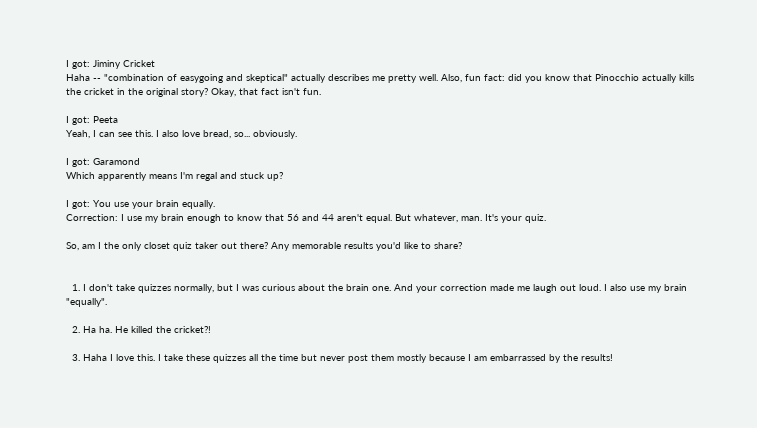I got: Jiminy Cricket
Haha -- "combination of easygoing and skeptical" actually describes me pretty well. Also, fun fact: did you know that Pinocchio actually kills the cricket in the original story? Okay, that fact isn't fun.

I got: Peeta
Yeah, I can see this. I also love bread, so... obviously.

I got: Garamond
Which apparently means I'm regal and stuck up?

I got: You use your brain equally.
Correction: I use my brain enough to know that 56 and 44 aren't equal. But whatever, man. It's your quiz.

So, am I the only closet quiz taker out there? Any memorable results you'd like to share?


  1. I don't take quizzes normally, but I was curious about the brain one. And your correction made me laugh out loud. I also use my brain "equally".

  2. Ha ha. He killed the cricket?!

  3. Haha I love this. I take these quizzes all the time but never post them mostly because I am embarrassed by the results!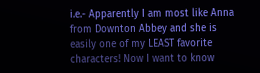i.e.- Apparently I am most like Anna from Downton Abbey and she is easily one of my LEAST favorite characters! Now I want to know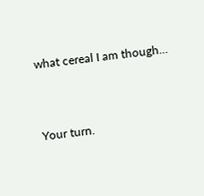what cereal I am though...


Your turn.